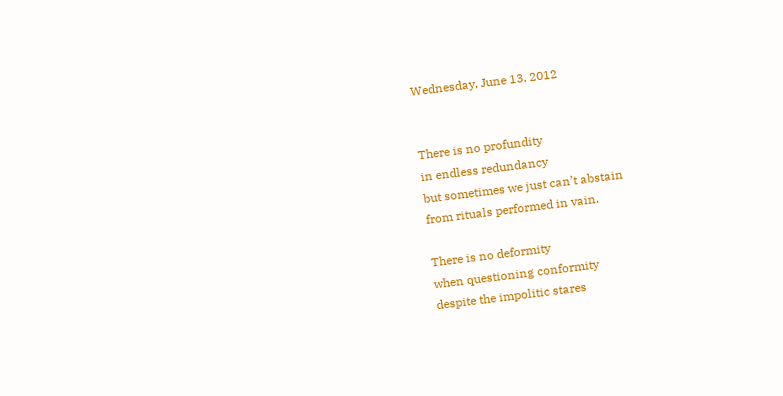Wednesday, June 13, 2012


There is no profundity
in endless redundancy
but sometimes we just can’t abstain
from rituals performed in vain.

There is no deformity
when questioning conformity
despite the impolitic stares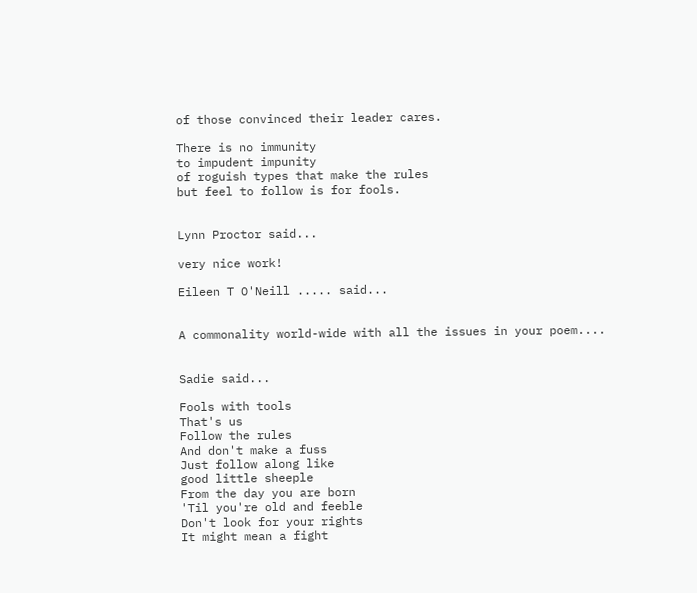of those convinced their leader cares.

There is no immunity
to impudent impunity
of roguish types that make the rules
but feel to follow is for fools.


Lynn Proctor said...

very nice work!

Eileen T O'Neill ..... said...


A commonality world-wide with all the issues in your poem....


Sadie said...

Fools with tools
That's us
Follow the rules
And don't make a fuss
Just follow along like
good little sheeple
From the day you are born
'Til you're old and feeble
Don't look for your rights
It might mean a fight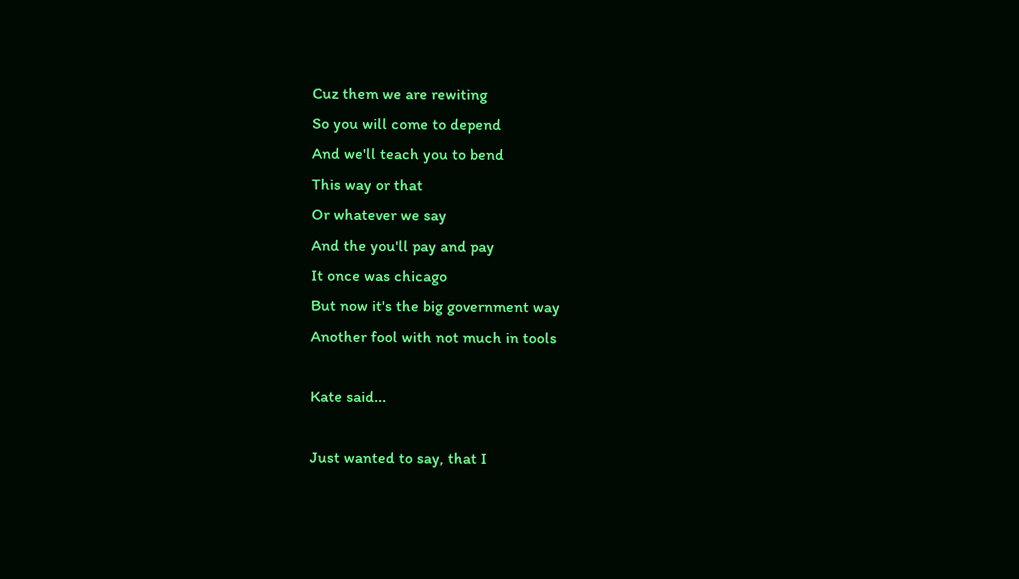Cuz them we are rewiting
So you will come to depend
And we'll teach you to bend
This way or that
Or whatever we say
And the you'll pay and pay
It once was chicago
But now it's the big government way
Another fool with not much in tools

Kate said...

Just wanted to say, that I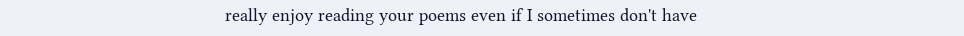really enjoy reading your poems even if I sometimes don't have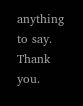anything to say. Thank you.